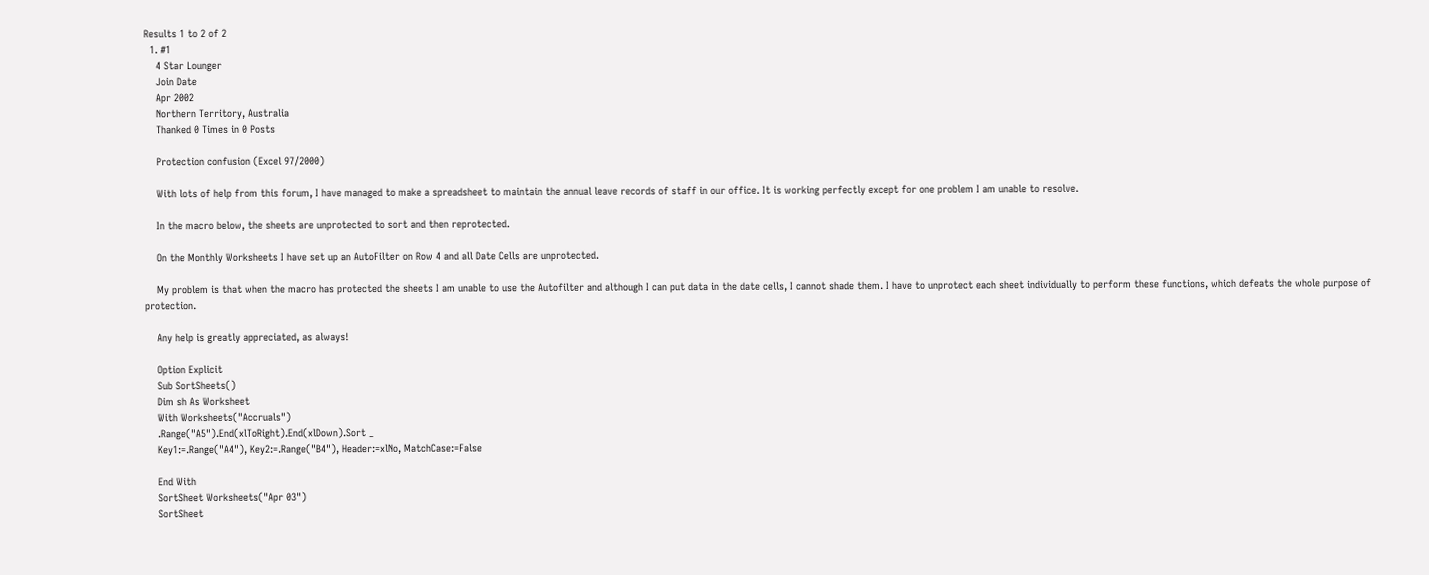Results 1 to 2 of 2
  1. #1
    4 Star Lounger
    Join Date
    Apr 2002
    Northern Territory, Australia
    Thanked 0 Times in 0 Posts

    Protection confusion (Excel 97/2000)

    With lots of help from this forum, I have managed to make a spreadsheet to maintain the annual leave records of staff in our office. It is working perfectly except for one problem I am unable to resolve.

    In the macro below, the sheets are unprotected to sort and then reprotected.

    On the Monthly Worksheets I have set up an AutoFilter on Row 4 and all Date Cells are unprotected.

    My problem is that when the macro has protected the sheets I am unable to use the Autofilter and although I can put data in the date cells, I cannot shade them. I have to unprotect each sheet individually to perform these functions, which defeats the whole purpose of protection.

    Any help is greatly appreciated, as always!

    Option Explicit
    Sub SortSheets()
    Dim sh As Worksheet
    With Worksheets("Accruals")
    .Range("A5").End(xlToRight).End(xlDown).Sort _
    Key1:=.Range("A4"), Key2:=.Range("B4"), Header:=xlNo, MatchCase:=False

    End With
    SortSheet Worksheets("Apr 03")
    SortSheet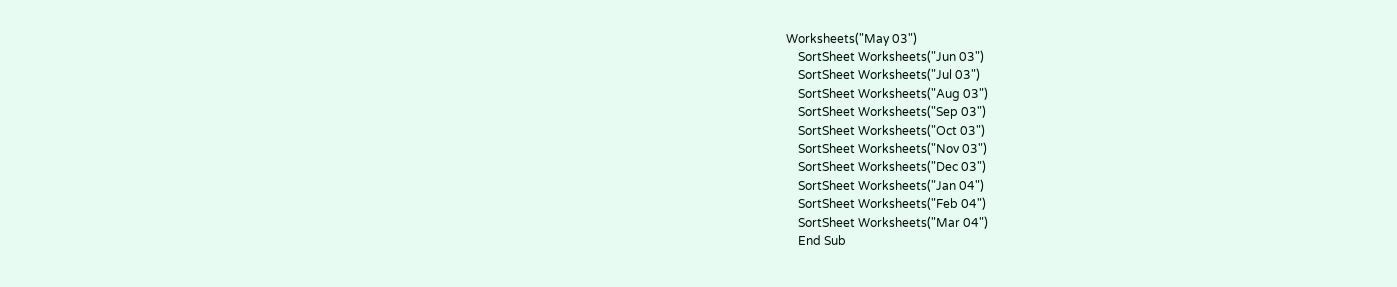Worksheets("May 03")
    SortSheet Worksheets("Jun 03")
    SortSheet Worksheets("Jul 03")
    SortSheet Worksheets("Aug 03")
    SortSheet Worksheets("Sep 03")
    SortSheet Worksheets("Oct 03")
    SortSheet Worksheets("Nov 03")
    SortSheet Worksheets("Dec 03")
    SortSheet Worksheets("Jan 04")
    SortSheet Worksheets("Feb 04")
    SortSheet Worksheets("Mar 04")
    End Sub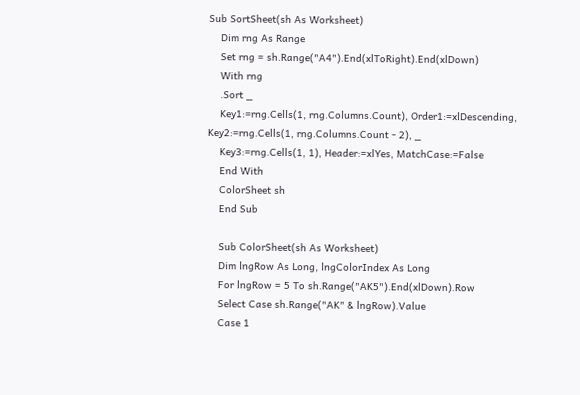Sub SortSheet(sh As Worksheet)
    Dim rng As Range
    Set rng = sh.Range("A4").End(xlToRight).End(xlDown)
    With rng
    .Sort _
    Key1:=rng.Cells(1, rng.Columns.Count), Order1:=xlDescending, Key2:=rng.Cells(1, rng.Columns.Count - 2), _
    Key3:=rng.Cells(1, 1), Header:=xlYes, MatchCase:=False
    End With
    ColorSheet sh
    End Sub

    Sub ColorSheet(sh As Worksheet)
    Dim lngRow As Long, lngColorIndex As Long
    For lngRow = 5 To sh.Range("AK5").End(xlDown).Row
    Select Case sh.Range("AK" & lngRow).Value
    Case 1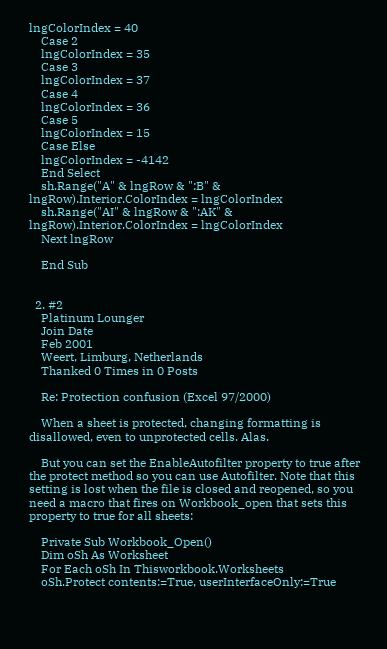lngColorIndex = 40
    Case 2
    lngColorIndex = 35
    Case 3
    lngColorIndex = 37
    Case 4
    lngColorIndex = 36
    Case 5
    lngColorIndex = 15
    Case Else
    lngColorIndex = -4142
    End Select
    sh.Range("A" & lngRow & ":B" & lngRow).Interior.ColorIndex = lngColorIndex
    sh.Range("AI" & lngRow & ":AK" & lngRow).Interior.ColorIndex = lngColorIndex
    Next lngRow

    End Sub


  2. #2
    Platinum Lounger
    Join Date
    Feb 2001
    Weert, Limburg, Netherlands
    Thanked 0 Times in 0 Posts

    Re: Protection confusion (Excel 97/2000)

    When a sheet is protected, changing formatting is disallowed, even to unprotected cells. Alas.

    But you can set the EnableAutofilter property to true after the protect method so you can use Autofilter. Note that this setting is lost when the file is closed and reopened, so you need a macro that fires on Workbook_open that sets this property to true for all sheets:

    Private Sub Workbook_Open()
    Dim oSh As Worksheet
    For Each oSh In Thisworkbook.Worksheets
    oSh.Protect contents:=True, userInterfaceOnly:=True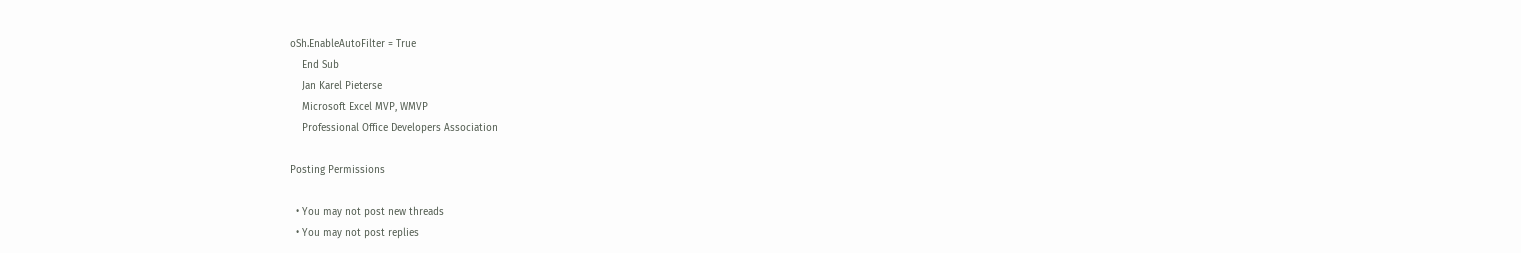oSh.EnableAutoFilter = True
    End Sub
    Jan Karel Pieterse
    Microsoft Excel MVP, WMVP
    Professional Office Developers Association

Posting Permissions

  • You may not post new threads
  • You may not post replies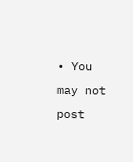• You may not post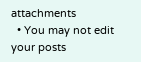attachments
  • You may not edit your posts